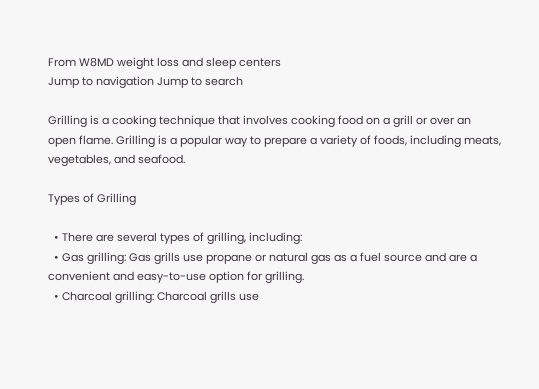From W8MD weight loss and sleep centers
Jump to navigation Jump to search

Grilling is a cooking technique that involves cooking food on a grill or over an open flame. Grilling is a popular way to prepare a variety of foods, including meats, vegetables, and seafood.

Types of Grilling

  • There are several types of grilling, including:
  • Gas grilling: Gas grills use propane or natural gas as a fuel source and are a convenient and easy-to-use option for grilling.
  • Charcoal grilling: Charcoal grills use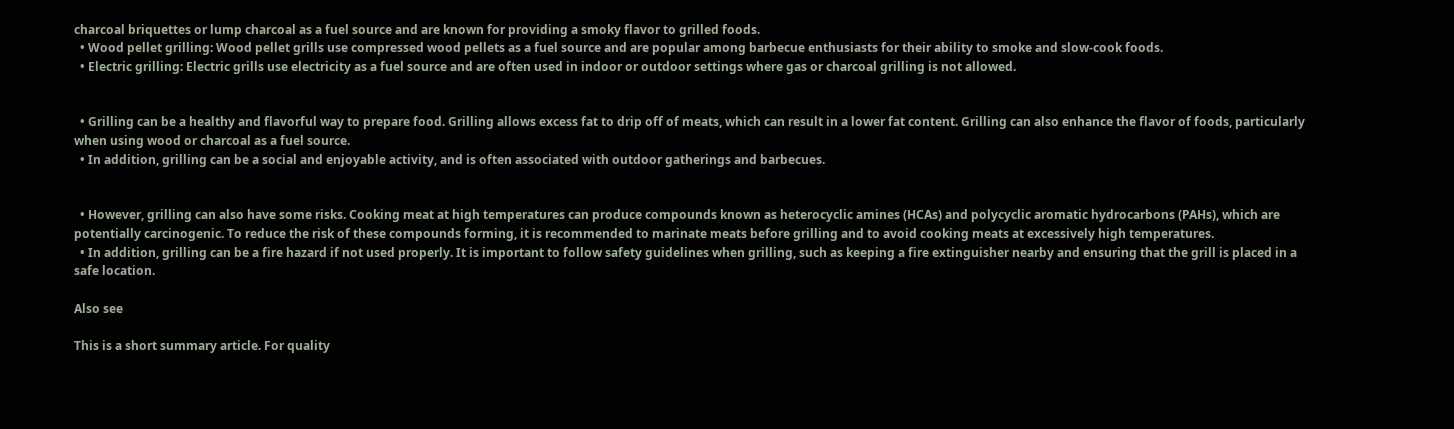charcoal briquettes or lump charcoal as a fuel source and are known for providing a smoky flavor to grilled foods.
  • Wood pellet grilling: Wood pellet grills use compressed wood pellets as a fuel source and are popular among barbecue enthusiasts for their ability to smoke and slow-cook foods.
  • Electric grilling: Electric grills use electricity as a fuel source and are often used in indoor or outdoor settings where gas or charcoal grilling is not allowed.


  • Grilling can be a healthy and flavorful way to prepare food. Grilling allows excess fat to drip off of meats, which can result in a lower fat content. Grilling can also enhance the flavor of foods, particularly when using wood or charcoal as a fuel source.
  • In addition, grilling can be a social and enjoyable activity, and is often associated with outdoor gatherings and barbecues.


  • However, grilling can also have some risks. Cooking meat at high temperatures can produce compounds known as heterocyclic amines (HCAs) and polycyclic aromatic hydrocarbons (PAHs), which are potentially carcinogenic. To reduce the risk of these compounds forming, it is recommended to marinate meats before grilling and to avoid cooking meats at excessively high temperatures.
  • In addition, grilling can be a fire hazard if not used properly. It is important to follow safety guidelines when grilling, such as keeping a fire extinguisher nearby and ensuring that the grill is placed in a safe location.

Also see

This is a short summary article. For quality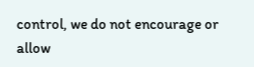control, we do not encourage or allow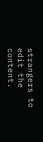strangers to edit the content.